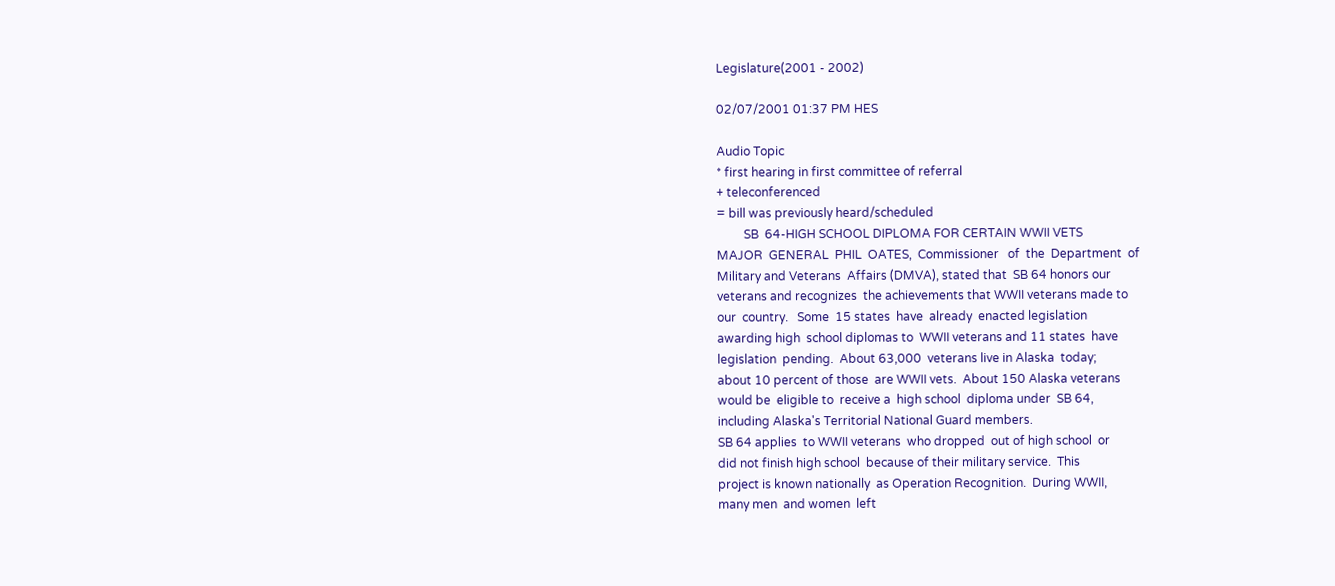Legislature(2001 - 2002)

02/07/2001 01:37 PM HES

Audio Topic
* first hearing in first committee of referral
+ teleconferenced
= bill was previously heard/scheduled
         SB  64-HIGH SCHOOL DIPLOMA FOR CERTAIN WWII VETS
MAJOR  GENERAL  PHIL  OATES,  Commissioner   of  the  Department  of
Military and Veterans  Affairs (DMVA), stated that  SB 64 honors our
veterans and recognizes  the achievements that WWII veterans made to
our  country.   Some  15 states  have  already  enacted legislation
awarding high  school diplomas to  WWII veterans and 11 states  have
legislation  pending.  About 63,000  veterans live in Alaska  today;
about 10 percent of those  are WWII vets.  About 150 Alaska veterans
would be  eligible to  receive a  high school  diploma under  SB 64,
including Alaska's Territorial National Guard members.
SB 64 applies  to WWII veterans  who dropped  out of high school  or
did not finish high school  because of their military service.  This
project is known nationally  as Operation Recognition.  During WWII,
many men  and women  left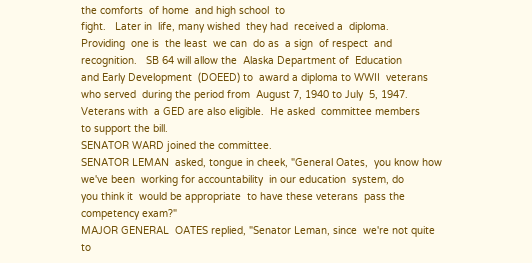the comforts  of home  and high school  to
fight.   Later in  life, many wished  they had  received a  diploma.
Providing  one is  the least  we can  do as  a sign  of respect  and
recognition.   SB 64 will allow the  Alaska Department of  Education
and Early Development  (DOEED) to  award a diploma to WWII  veterans
who served  during the period from  August 7, 1940 to July  5, 1947.
Veterans with  a GED are also eligible.  He asked  committee members
to support the bill.
SENATOR WARD joined the committee.
SENATOR LEMAN  asked, tongue in cheek, "General Oates,  you know how
we've been  working for accountability  in our education  system, do
you think it  would be appropriate  to have these veterans  pass the
competency exam?"
MAJOR GENERAL  OATES replied, "Senator Leman, since  we're not quite
to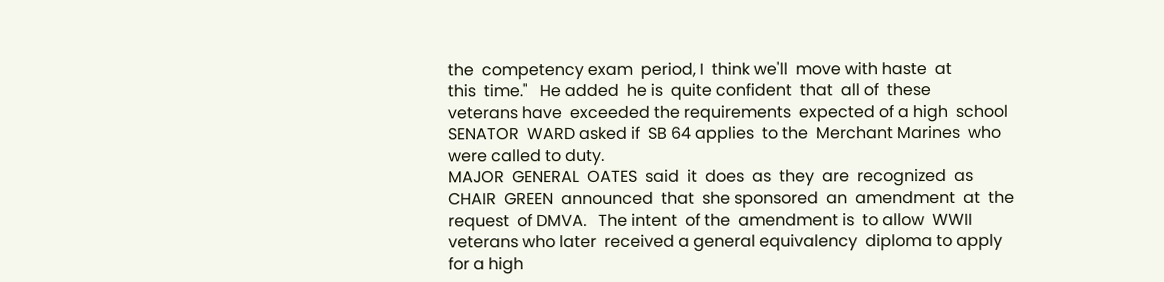the  competency exam  period, I  think we'll  move with haste  at
this  time."   He added  he is  quite confident  that  all of  these
veterans have  exceeded the requirements  expected of a high  school
SENATOR  WARD asked if  SB 64 applies  to the  Merchant Marines  who
were called to duty.
MAJOR  GENERAL  OATES  said  it  does  as  they  are  recognized  as
CHAIR  GREEN  announced  that  she sponsored  an  amendment  at  the
request  of DMVA.   The intent  of the  amendment is  to allow  WWII
veterans who later  received a general equivalency  diploma to apply
for a high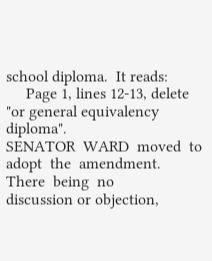school diploma.  It reads:
     Page 1, lines 12-13, delete "or general equivalency diploma".
SENATOR  WARD  moved  to  adopt  the  amendment.    There  being  no
discussion or objection,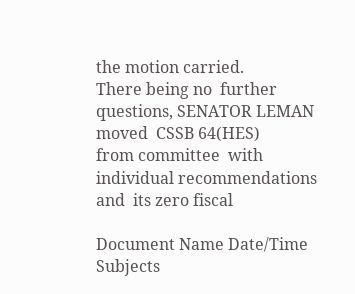the motion carried.
There being no  further questions, SENATOR LEMAN moved  CSSB 64(HES)
from committee  with individual recommendations and  its zero fiscal

Document Name Date/Time Subjects